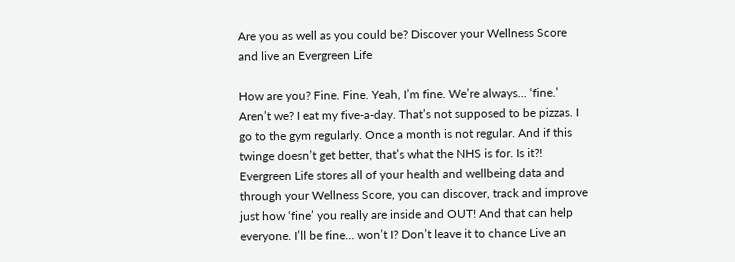Are you as well as you could be? Discover your Wellness Score and live an Evergreen Life

How are you? Fine. Fine. Yeah, I’m fine. We’re always… ‘fine.’ Aren’t we? I eat my five-a-day. That’s not supposed to be pizzas. I go to the gym regularly. Once a month is not regular. And if this twinge doesn’t get better, that’s what the NHS is for. Is it?! Evergreen Life stores all of your health and wellbeing data and through your Wellness Score, you can discover, track and improve just how ‘fine’ you really are inside and OUT! And that can help everyone. I’ll be fine… won’t I? Don’t leave it to chance Live an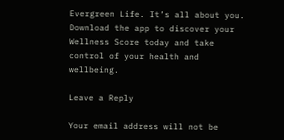Evergreen Life. It’s all about you. Download the app to discover your Wellness Score today and take control of your health and wellbeing.

Leave a Reply

Your email address will not be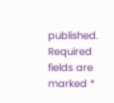published. Required fields are marked *